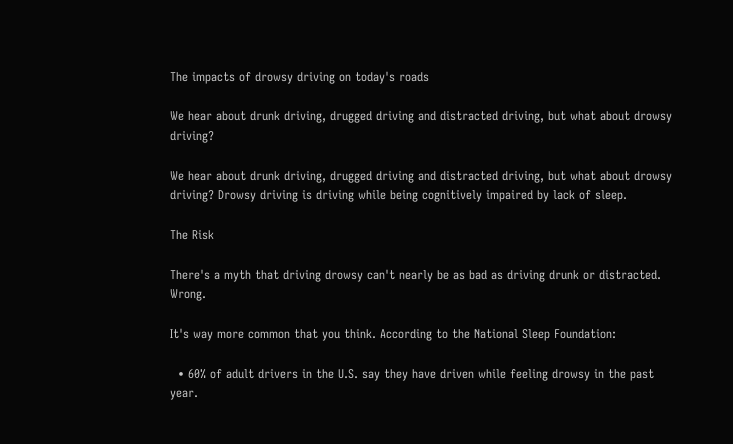The impacts of drowsy driving on today's roads

We hear about drunk driving, drugged driving and distracted driving, but what about drowsy driving?

We hear about drunk driving, drugged driving and distracted driving, but what about drowsy driving? Drowsy driving is driving while being cognitively impaired by lack of sleep.

The Risk

There's a myth that driving drowsy can't nearly be as bad as driving drunk or distracted. Wrong.

It's way more common that you think. According to the National Sleep Foundation:

  • 60% of adult drivers in the U.S. say they have driven while feeling drowsy in the past year.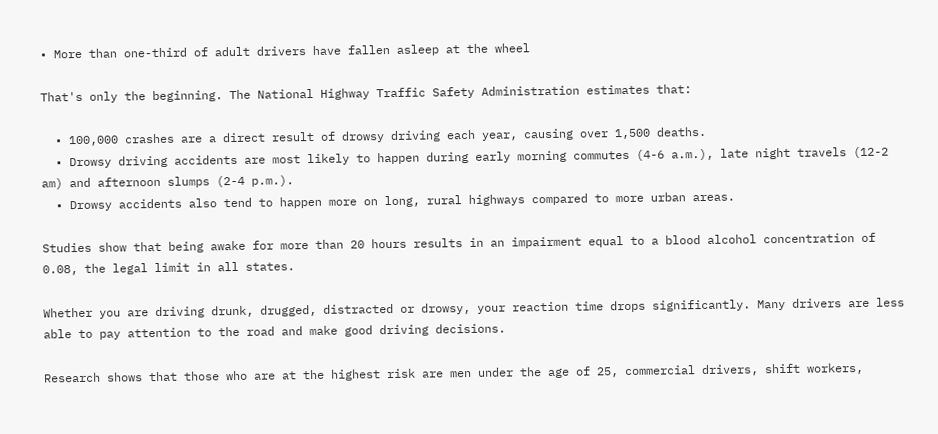• More than one-third of adult drivers have fallen asleep at the wheel

That's only the beginning. The National Highway Traffic Safety Administration estimates that:

  • 100,000 crashes are a direct result of drowsy driving each year, causing over 1,500 deaths.
  • Drowsy driving accidents are most likely to happen during early morning commutes (4-6 a.m.), late night travels (12-2 am) and afternoon slumps (2-4 p.m.).
  • Drowsy accidents also tend to happen more on long, rural highways compared to more urban areas.

Studies show that being awake for more than 20 hours results in an impairment equal to a blood alcohol concentration of 0.08, the legal limit in all states.

Whether you are driving drunk, drugged, distracted or drowsy, your reaction time drops significantly. Many drivers are less able to pay attention to the road and make good driving decisions.

Research shows that those who are at the highest risk are men under the age of 25, commercial drivers, shift workers,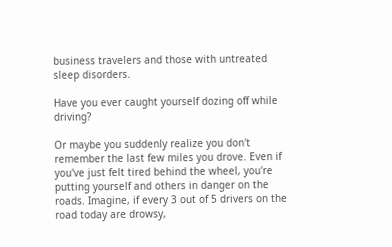business travelers and those with untreated sleep disorders.

Have you ever caught yourself dozing off while driving?

Or maybe you suddenly realize you don't remember the last few miles you drove. Even if you've just felt tired behind the wheel, you're putting yourself and others in danger on the roads. Imagine, if every 3 out of 5 drivers on the road today are drowsy,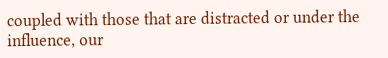coupled with those that are distracted or under the influence, our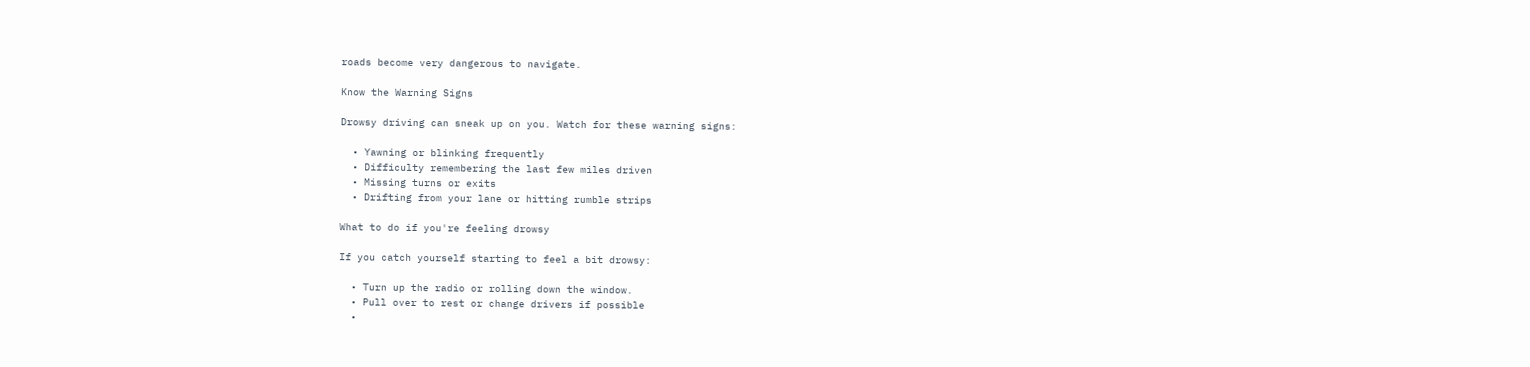roads become very dangerous to navigate.

Know the Warning Signs

Drowsy driving can sneak up on you. Watch for these warning signs:

  • Yawning or blinking frequently
  • Difficulty remembering the last few miles driven
  • Missing turns or exits
  • Drifting from your lane or hitting rumble strips

What to do if you're feeling drowsy

If you catch yourself starting to feel a bit drowsy:

  • Turn up the radio or rolling down the window.
  • Pull over to rest or change drivers if possible
  •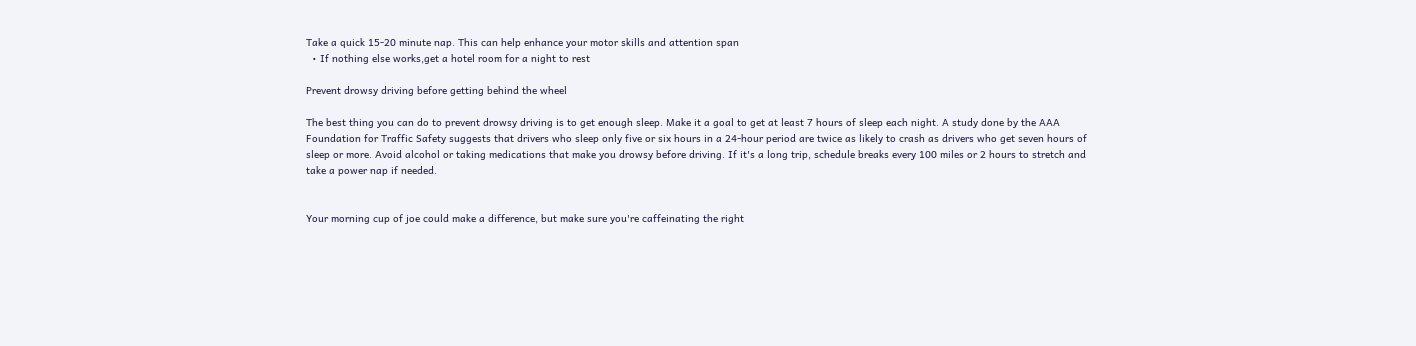Take a quick 15-20 minute nap. This can help enhance your motor skills and attention span
  • If nothing else works,get a hotel room for a night to rest

Prevent drowsy driving before getting behind the wheel

The best thing you can do to prevent drowsy driving is to get enough sleep. Make it a goal to get at least 7 hours of sleep each night. A study done by the AAA Foundation for Traffic Safety suggests that drivers who sleep only five or six hours in a 24-hour period are twice as likely to crash as drivers who get seven hours of sleep or more. Avoid alcohol or taking medications that make you drowsy before driving. If it's a long trip, schedule breaks every 100 miles or 2 hours to stretch and take a power nap if needed.


Your morning cup of joe could make a difference, but make sure you're caffeinating the right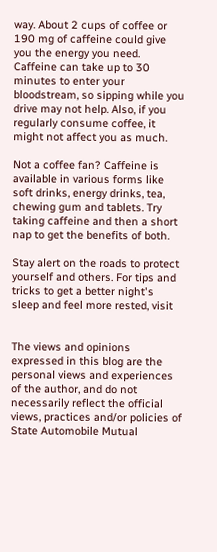way. About 2 cups of coffee or 190 mg of caffeine could give you the energy you need. Caffeine can take up to 30 minutes to enter your bloodstream, so sipping while you drive may not help. Also, if you regularly consume coffee, it might not affect you as much.

Not a coffee fan? Caffeine is available in various forms like soft drinks, energy drinks, tea, chewing gum and tablets. Try taking caffeine and then a short nap to get the benefits of both.

Stay alert on the roads to protect yourself and others. For tips and tricks to get a better night's sleep and feel more rested, visit


The views and opinions expressed in this blog are the personal views and experiences of the author, and do not necessarily reflect the official views, practices and/or policies of State Automobile Mutual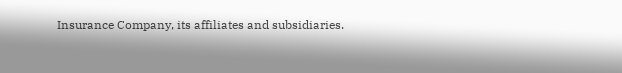Insurance Company, its affiliates and subsidiaries.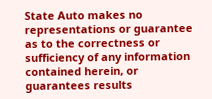State Auto makes no representations or guarantee as to the correctness or sufficiency of any information contained herein, or guarantees results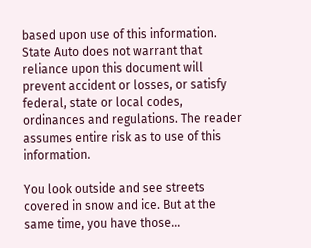based upon use of this information. State Auto does not warrant that reliance upon this document will prevent accident or losses, or satisfy federal, state or local codes, ordinances and regulations. The reader assumes entire risk as to use of this information.

You look outside and see streets covered in snow and ice. But at the same time, you have those...